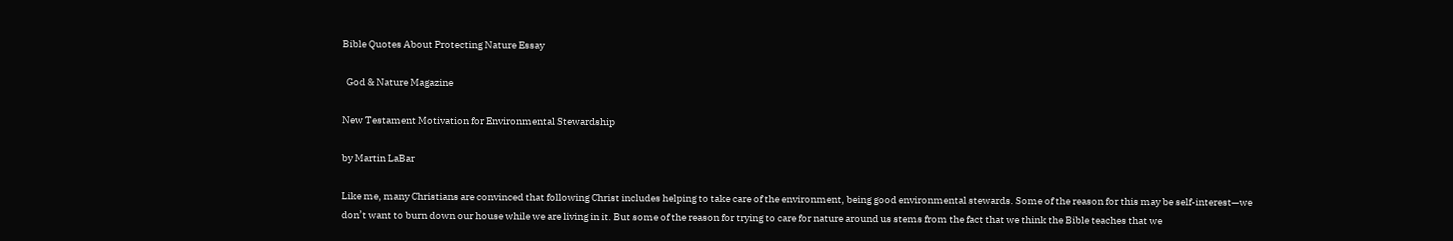Bible Quotes About Protecting Nature Essay

  God & Nature Magazine

New Testament Motivation for Environmental Stewardship

by Martin LaBar

Like me, many Christians are convinced that following Christ includes helping to take care of the environment, being good environmental stewards. Some of the reason for this may be self-interest—we don’t want to burn down our house while we are living in it. But some of the reason for trying to care for nature around us stems from the fact that we think the Bible teaches that we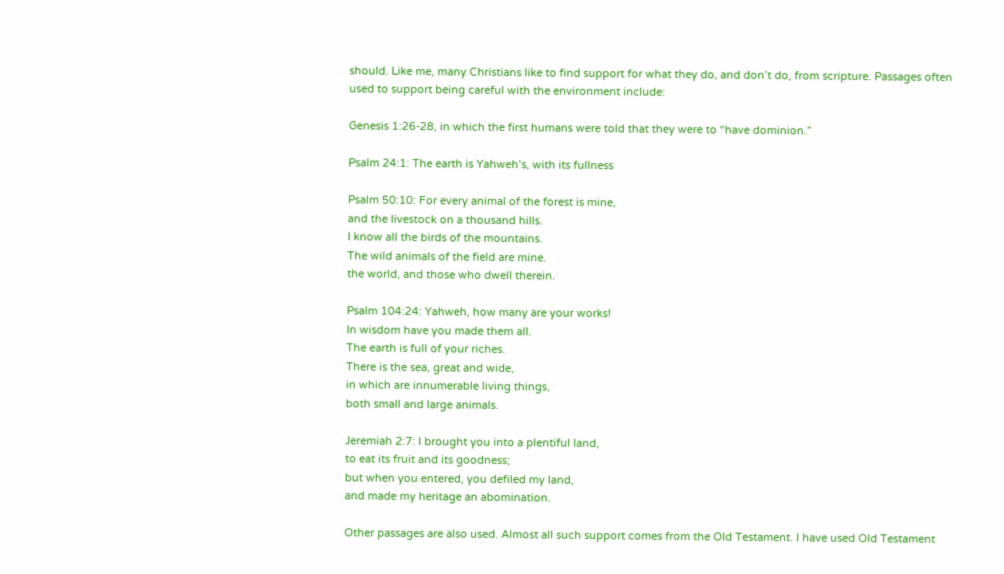should. Like me, many Christians like to find support for what they do, and don’t do, from scripture. Passages often used to support being careful with the environment include:

Genesis 1:26-28, in which the first humans were told that they were to “have dominion.”

Psalm 24:1: The earth is Yahweh’s, with its fullness

Psalm 50:10: For every animal of the forest is mine,
and the livestock on a thousand hills.
I know all the birds of the mountains.
The wild animals of the field are mine.
the world, and those who dwell therein.

Psalm 104:24: Yahweh, how many are your works!
In wisdom have you made them all.
The earth is full of your riches.
There is the sea, great and wide,
in which are innumerable living things,
both small and large animals.

Jeremiah 2:7: I brought you into a plentiful land,
to eat its fruit and its goodness;
but when you entered, you defiled my land,
and made my heritage an abomination.

Other passages are also used. Almost all such support comes from the Old Testament. I have used Old Testament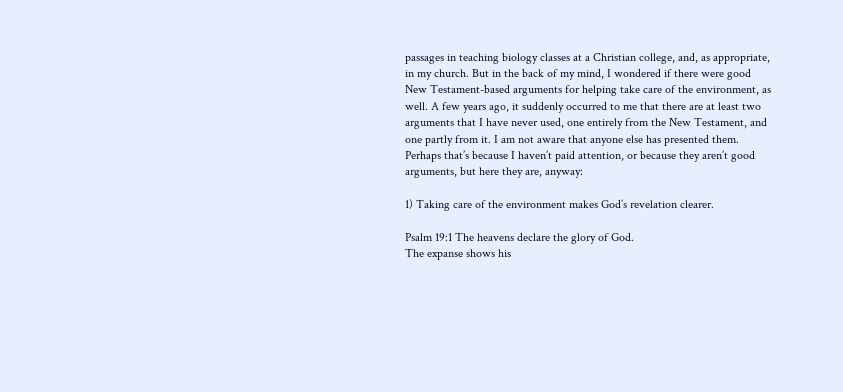passages in teaching biology classes at a Christian college, and, as appropriate, in my church. But in the back of my mind, I wondered if there were good New Testament-based arguments for helping take care of the environment, as well. A few years ago, it suddenly occurred to me that there are at least two arguments that I have never used, one entirely from the New Testament, and one partly from it. I am not aware that anyone else has presented them. Perhaps that’s because I haven’t paid attention, or because they aren’t good arguments, but here they are, anyway:

1) Taking care of the environment makes God’s revelation clearer.

Psalm 19:1 The heavens declare the glory of God.
The expanse shows his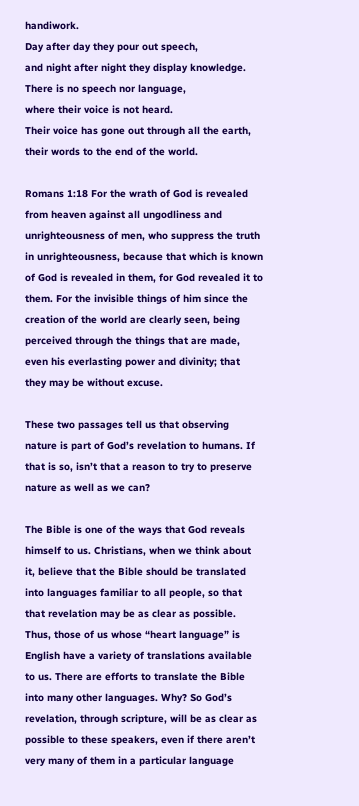handiwork.
Day after day they pour out speech,
and night after night they display knowledge.
There is no speech nor language,
where their voice is not heard.
Their voice has gone out through all the earth,
their words to the end of the world.

Romans 1:18 For the wrath of God is revealed from heaven against all ungodliness and unrighteousness of men, who suppress the truth in unrighteousness, because that which is known of God is revealed in them, for God revealed it to them. For the invisible things of him since the creation of the world are clearly seen, being perceived through the things that are made, even his everlasting power and divinity; that they may be without excuse.

These two passages tell us that observing nature is part of God’s revelation to humans. If that is so, isn’t that a reason to try to preserve nature as well as we can?

The Bible is one of the ways that God reveals himself to us. Christians, when we think about it, believe that the Bible should be translated into languages familiar to all people, so that that revelation may be as clear as possible. Thus, those of us whose “heart language” is English have a variety of translations available to us. There are efforts to translate the Bible into many other languages. Why? So God’s revelation, through scripture, will be as clear as possible to these speakers, even if there aren’t very many of them in a particular language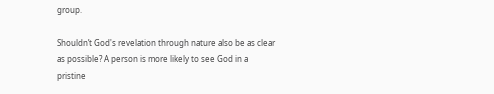group.

Shouldn’t God's revelation through nature also be as clear as possible? A person is more likely to see God in a pristine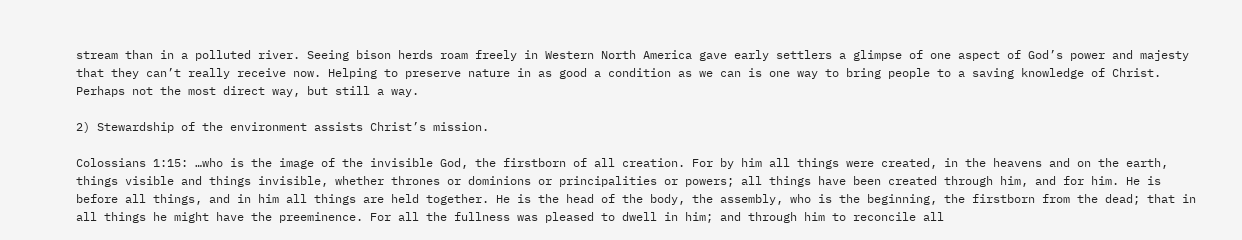stream than in a polluted river. Seeing bison herds roam freely in Western North America gave early settlers a glimpse of one aspect of God’s power and majesty that they can’t really receive now. Helping to preserve nature in as good a condition as we can is one way to bring people to a saving knowledge of Christ. Perhaps not the most direct way, but still a way.

2) Stewardship of the environment assists Christ’s mission.

Colossians 1:15: …who is the image of the invisible God, the firstborn of all creation. For by him all things were created, in the heavens and on the earth, things visible and things invisible, whether thrones or dominions or principalities or powers; all things have been created through him, and for him. He is before all things, and in him all things are held together. He is the head of the body, the assembly, who is the beginning, the firstborn from the dead; that in all things he might have the preeminence. For all the fullness was pleased to dwell in him; and through him to reconcile all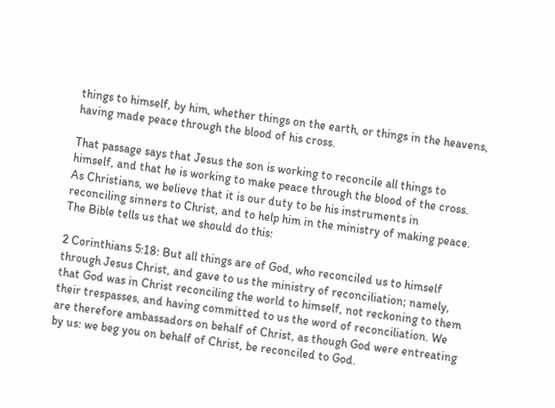things to himself, by him, whether things on the earth, or things in the heavens, having made peace through the blood of his cross.

That passage says that Jesus the son is working to reconcile all things to himself, and that he is working to make peace through the blood of the cross. As Christians, we believe that it is our duty to be his instruments in reconciling sinners to Christ, and to help him in the ministry of making peace. The Bible tells us that we should do this:

2 Corinthians 5:18: But all things are of God, who reconciled us to himself through Jesus Christ, and gave to us the ministry of reconciliation; namely, that God was in Christ reconciling the world to himself, not reckoning to them their trespasses, and having committed to us the word of reconciliation. We are therefore ambassadors on behalf of Christ, as though God were entreating by us: we beg you on behalf of Christ, be reconciled to God.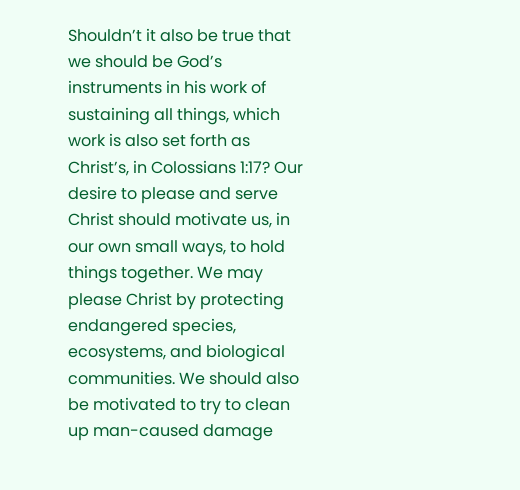Shouldn’t it also be true that we should be God’s instruments in his work of sustaining all things, which work is also set forth as Christ’s, in Colossians 1:17? Our desire to please and serve Christ should motivate us, in our own small ways, to hold things together. We may please Christ by protecting endangered species, ecosystems, and biological communities. We should also be motivated to try to clean up man-caused damage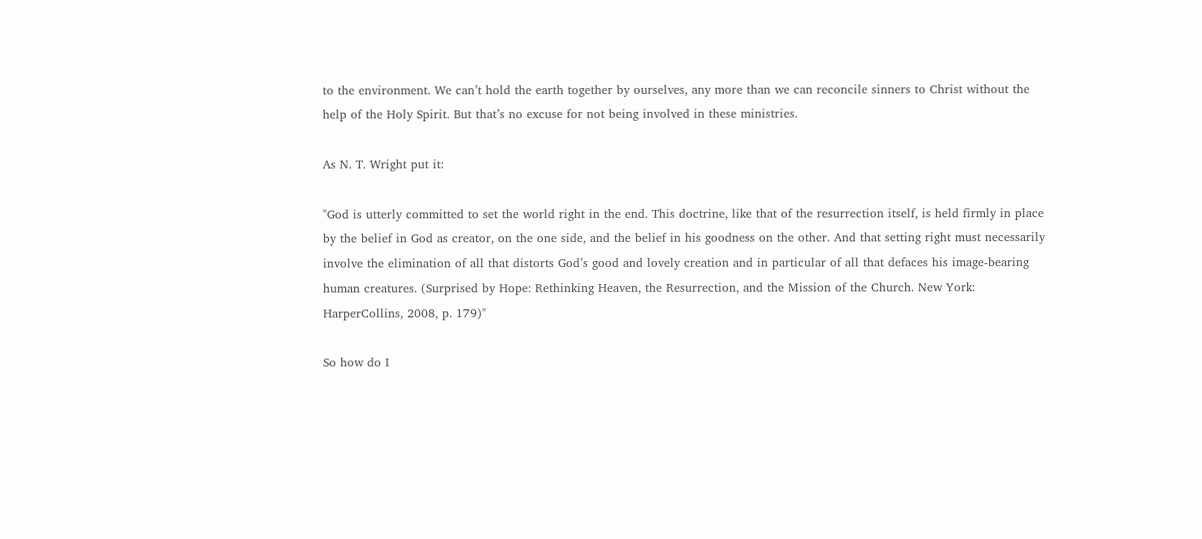to the environment. We can’t hold the earth together by ourselves, any more than we can reconcile sinners to Christ without the help of the Holy Spirit. But that’s no excuse for not being involved in these ministries.

As N. T. Wright put it:

"God is utterly committed to set the world right in the end. This doctrine, like that of the resurrection itself, is held firmly in place by the belief in God as creator, on the one side, and the belief in his goodness on the other. And that setting right must necessarily involve the elimination of all that distorts God’s good and lovely creation and in particular of all that defaces his image-bearing human creatures. (Surprised by Hope: Rethinking Heaven, the Resurrection, and the Mission of the Church. New York: HarperCollins, 2008, p. 179)"

So how do I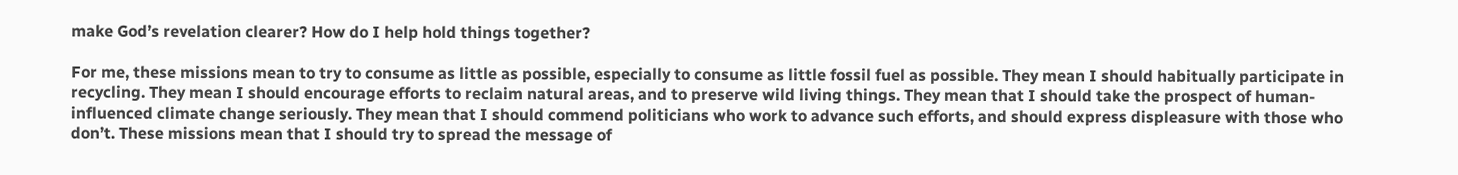make God’s revelation clearer? How do I help hold things together?

For me, these missions mean to try to consume as little as possible, especially to consume as little fossil fuel as possible. They mean I should habitually participate in recycling. They mean I should encourage efforts to reclaim natural areas, and to preserve wild living things. They mean that I should take the prospect of human-influenced climate change seriously. They mean that I should commend politicians who work to advance such efforts, and should express displeasure with those who don’t. These missions mean that I should try to spread the message of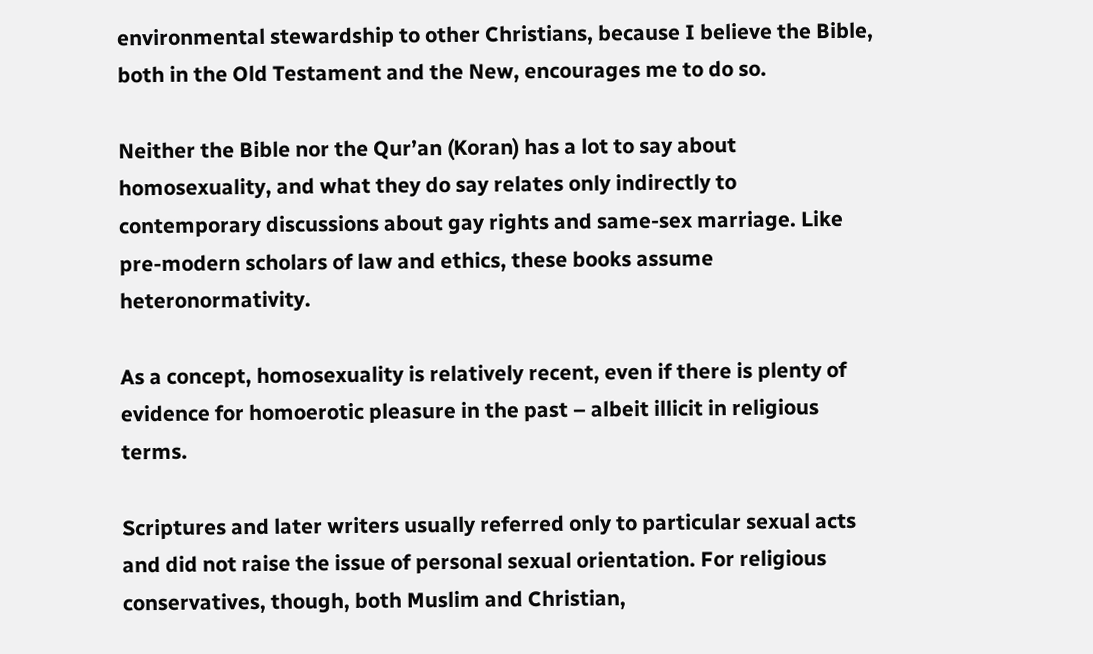environmental stewardship to other Christians, because I believe the Bible, both in the Old Testament and the New, encourages me to do so.

Neither the Bible nor the Qur’an (Koran) has a lot to say about homosexuality, and what they do say relates only indirectly to contemporary discussions about gay rights and same-sex marriage. Like pre-modern scholars of law and ethics, these books assume heteronormativity.

As a concept, homosexuality is relatively recent, even if there is plenty of evidence for homoerotic pleasure in the past – albeit illicit in religious terms.

Scriptures and later writers usually referred only to particular sexual acts and did not raise the issue of personal sexual orientation. For religious conservatives, though, both Muslim and Christian,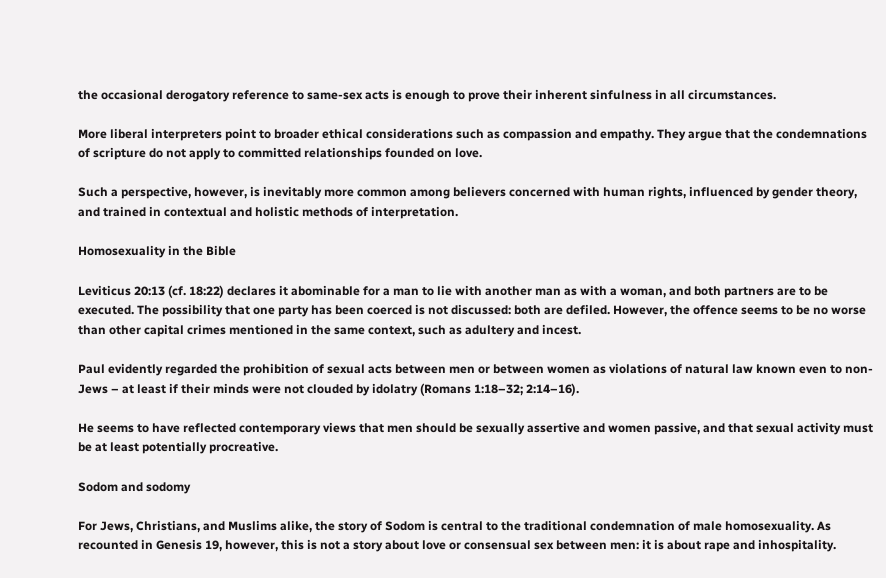the occasional derogatory reference to same-sex acts is enough to prove their inherent sinfulness in all circumstances.

More liberal interpreters point to broader ethical considerations such as compassion and empathy. They argue that the condemnations of scripture do not apply to committed relationships founded on love.

Such a perspective, however, is inevitably more common among believers concerned with human rights, influenced by gender theory, and trained in contextual and holistic methods of interpretation.

Homosexuality in the Bible

Leviticus 20:13 (cf. 18:22) declares it abominable for a man to lie with another man as with a woman, and both partners are to be executed. The possibility that one party has been coerced is not discussed: both are defiled. However, the offence seems to be no worse than other capital crimes mentioned in the same context, such as adultery and incest.

Paul evidently regarded the prohibition of sexual acts between men or between women as violations of natural law known even to non-Jews – at least if their minds were not clouded by idolatry (Romans 1:18–32; 2:14–16).

He seems to have reflected contemporary views that men should be sexually assertive and women passive, and that sexual activity must be at least potentially procreative.

Sodom and sodomy

For Jews, Christians, and Muslims alike, the story of Sodom is central to the traditional condemnation of male homosexuality. As recounted in Genesis 19, however, this is not a story about love or consensual sex between men: it is about rape and inhospitality.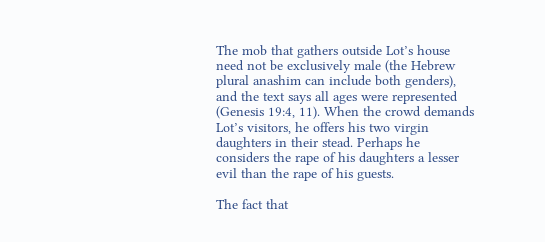The mob that gathers outside Lot’s house need not be exclusively male (the Hebrew plural anashim can include both genders), and the text says all ages were represented (Genesis 19:4, 11). When the crowd demands Lot’s visitors, he offers his two virgin daughters in their stead. Perhaps he considers the rape of his daughters a lesser evil than the rape of his guests.

The fact that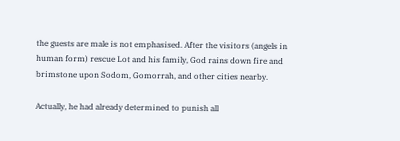the guests are male is not emphasised. After the visitors (angels in human form) rescue Lot and his family, God rains down fire and brimstone upon Sodom, Gomorrah, and other cities nearby.

Actually, he had already determined to punish all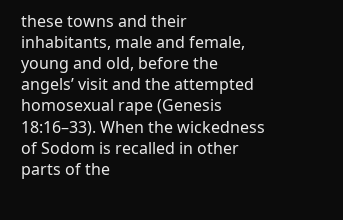these towns and their inhabitants, male and female, young and old, before the angels’ visit and the attempted homosexual rape (Genesis 18:16–33). When the wickedness of Sodom is recalled in other parts of the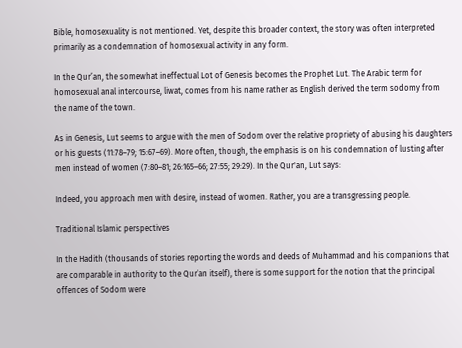Bible, homosexuality is not mentioned. Yet, despite this broader context, the story was often interpreted primarily as a condemnation of homosexual activity in any form.

In the Qur’an, the somewhat ineffectual Lot of Genesis becomes the Prophet Lut. The Arabic term for homosexual anal intercourse, liwat, comes from his name rather as English derived the term sodomy from the name of the town.

As in Genesis, Lut seems to argue with the men of Sodom over the relative propriety of abusing his daughters or his guests (11:78–79; 15:67–69). More often, though, the emphasis is on his condemnation of lusting after men instead of women (7:80–81; 26:165–66; 27:55; 29:29). In the Qur'an, Lut says:

Indeed, you approach men with desire, instead of women. Rather, you are a transgressing people.

Traditional Islamic perspectives

In the Hadith (thousands of stories reporting the words and deeds of Muhammad and his companions that are comparable in authority to the Qurʾan itself), there is some support for the notion that the principal offences of Sodom were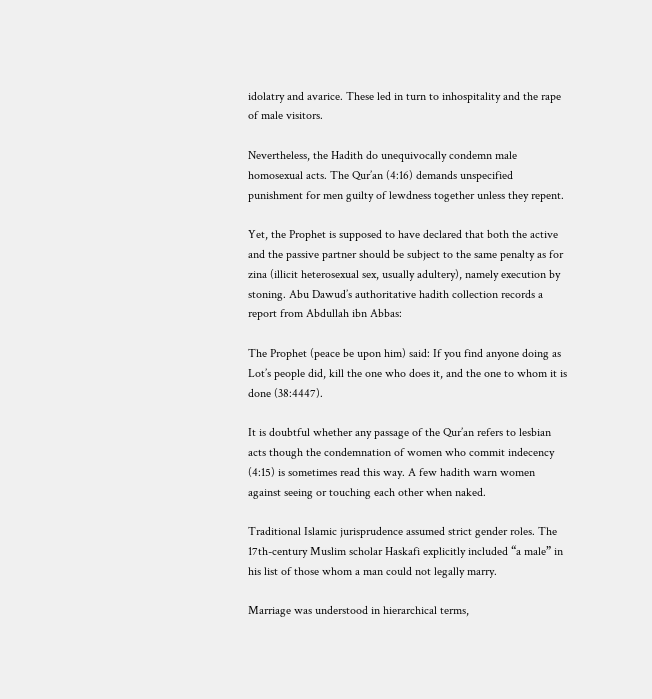idolatry and avarice. These led in turn to inhospitality and the rape of male visitors.

Nevertheless, the Hadith do unequivocally condemn male homosexual acts. The Qur’an (4:16) demands unspecified punishment for men guilty of lewdness together unless they repent.

Yet, the Prophet is supposed to have declared that both the active and the passive partner should be subject to the same penalty as for zina (illicit heterosexual sex, usually adultery), namely execution by stoning. Abu Dawud’s authoritative hadith collection records a report from Abdullah ibn Abbas:

The Prophet (peace be upon him) said: If you find anyone doing as Lot’s people did, kill the one who does it, and the one to whom it is done (38:4447).

It is doubtful whether any passage of the Qur’an refers to lesbian acts though the condemnation of women who commit indecency (4:15) is sometimes read this way. A few hadith warn women against seeing or touching each other when naked.

Traditional Islamic jurisprudence assumed strict gender roles. The 17th-century Muslim scholar Haskafi explicitly included “a male” in his list of those whom a man could not legally marry.

Marriage was understood in hierarchical terms,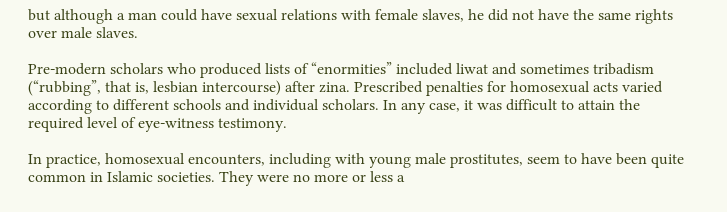but although a man could have sexual relations with female slaves, he did not have the same rights over male slaves.

Pre-modern scholars who produced lists of “enormities” included liwat and sometimes tribadism (“rubbing”, that is, lesbian intercourse) after zina. Prescribed penalties for homosexual acts varied according to different schools and individual scholars. In any case, it was difficult to attain the required level of eye-witness testimony.

In practice, homosexual encounters, including with young male prostitutes, seem to have been quite common in Islamic societies. They were no more or less a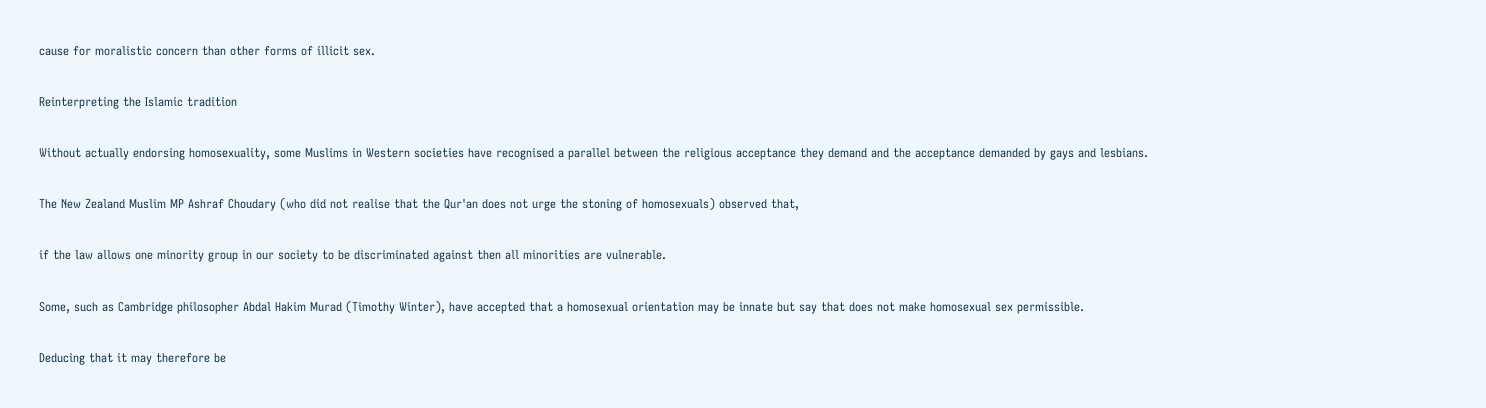cause for moralistic concern than other forms of illicit sex.

Reinterpreting the Islamic tradition

Without actually endorsing homosexuality, some Muslims in Western societies have recognised a parallel between the religious acceptance they demand and the acceptance demanded by gays and lesbians.

The New Zealand Muslim MP Ashraf Choudary (who did not realise that the Qur'an does not urge the stoning of homosexuals) observed that,

if the law allows one minority group in our society to be discriminated against then all minorities are vulnerable.

Some, such as Cambridge philosopher Abdal Hakim Murad (Timothy Winter), have accepted that a homosexual orientation may be innate but say that does not make homosexual sex permissible.

Deducing that it may therefore be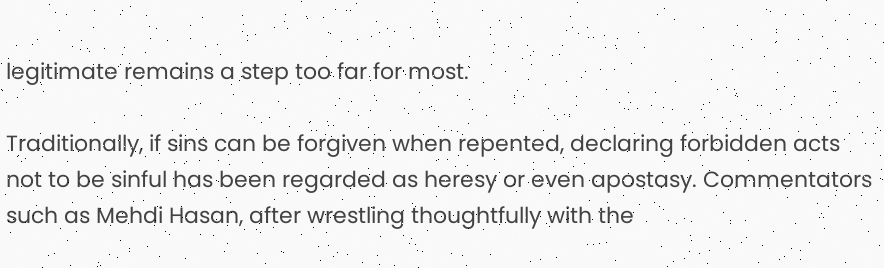legitimate remains a step too far for most.

Traditionally, if sins can be forgiven when repented, declaring forbidden acts not to be sinful has been regarded as heresy or even apostasy. Commentators such as Mehdi Hasan, after wrestling thoughtfully with the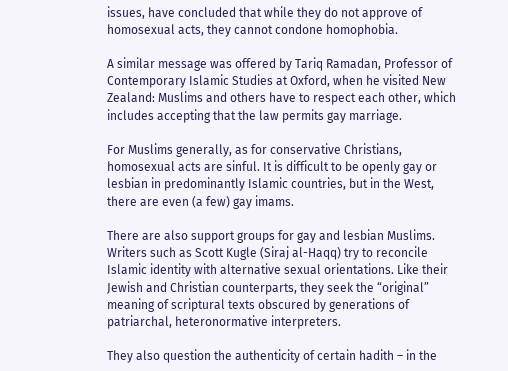issues, have concluded that while they do not approve of homosexual acts, they cannot condone homophobia.

A similar message was offered by Tariq Ramadan, Professor of Contemporary Islamic Studies at Oxford, when he visited New Zealand: Muslims and others have to respect each other, which includes accepting that the law permits gay marriage.

For Muslims generally, as for conservative Christians, homosexual acts are sinful. It is difficult to be openly gay or lesbian in predominantly Islamic countries, but in the West, there are even (a few) gay imams.

There are also support groups for gay and lesbian Muslims. Writers such as Scott Kugle (Siraj al-Haqq) try to reconcile Islamic identity with alternative sexual orientations. Like their Jewish and Christian counterparts, they seek the “original” meaning of scriptural texts obscured by generations of patriarchal, heteronormative interpreters.

They also question the authenticity of certain hadith – in the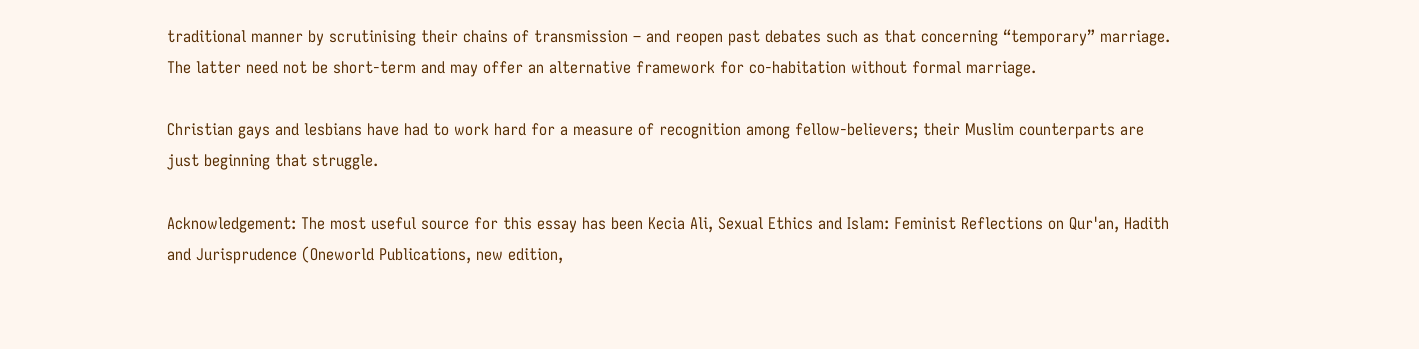traditional manner by scrutinising their chains of transmission – and reopen past debates such as that concerning “temporary” marriage. The latter need not be short-term and may offer an alternative framework for co-habitation without formal marriage.

Christian gays and lesbians have had to work hard for a measure of recognition among fellow-believers; their Muslim counterparts are just beginning that struggle.

Acknowledgement: The most useful source for this essay has been Kecia Ali, Sexual Ethics and Islam: Feminist Reflections on Qur'an, Hadith and Jurisprudence (Oneworld Publications, new edition,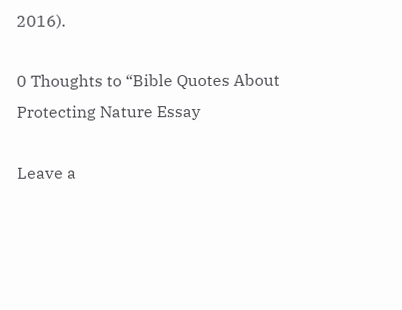2016).

0 Thoughts to “Bible Quotes About Protecting Nature Essay

Leave a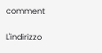comment

L'indirizzo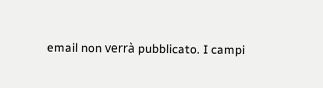email non verrà pubblicato. I campi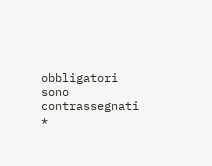obbligatori sono contrassegnati *